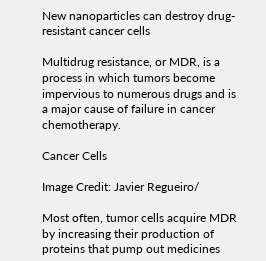New nanoparticles can destroy drug-resistant cancer cells

Multidrug resistance, or MDR, is a process in which tumors become impervious to numerous drugs and is a major cause of failure in cancer chemotherapy.

Cancer Cells

Image Credit: Javier Regueiro/

Most often, tumor cells acquire MDR by increasing their production of proteins that pump out medicines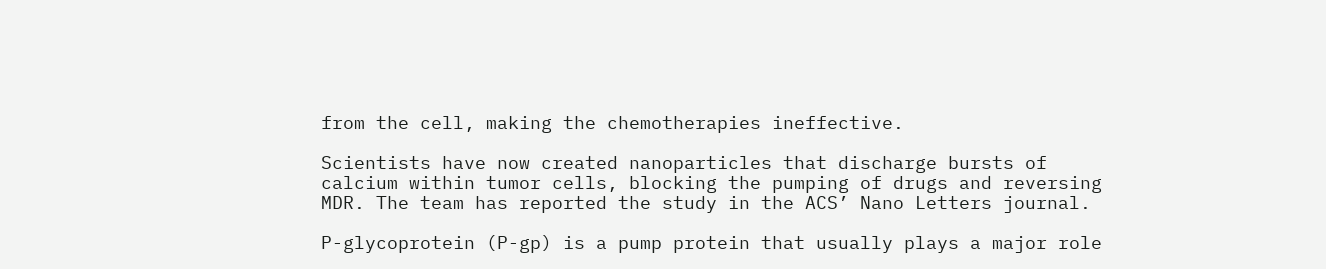from the cell, making the chemotherapies ineffective.

Scientists have now created nanoparticles that discharge bursts of calcium within tumor cells, blocking the pumping of drugs and reversing MDR. The team has reported the study in the ACS’ Nano Letters journal.

P-glycoprotein (P-gp) is a pump protein that usually plays a major role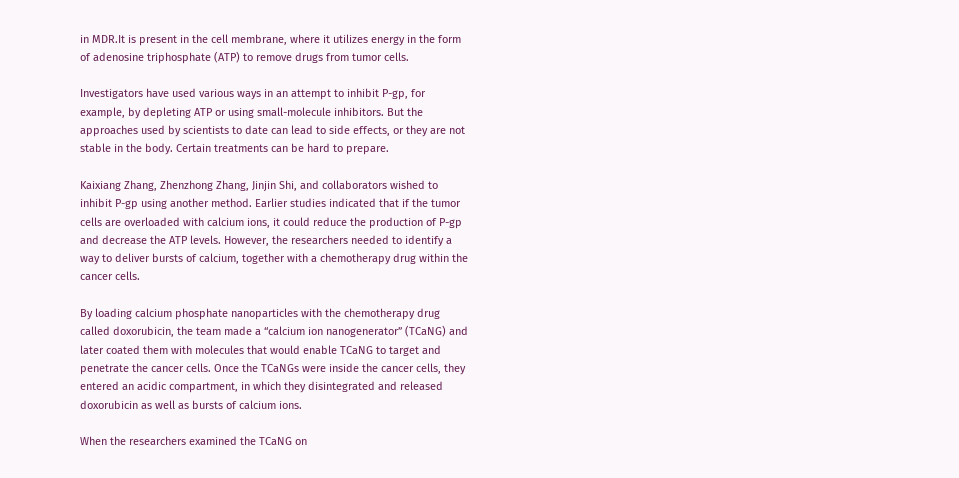in MDR.It is present in the cell membrane, where it utilizes energy in the form of adenosine triphosphate (ATP) to remove drugs from tumor cells.

Investigators have used various ways in an attempt to inhibit P-gp, for example, by depleting ATP or using small-molecule inhibitors. But the approaches used by scientists to date can lead to side effects, or they are not stable in the body. Certain treatments can be hard to prepare.

Kaixiang Zhang, Zhenzhong Zhang, Jinjin Shi, and collaborators wished to inhibit P-gp using another method. Earlier studies indicated that if the tumor cells are overloaded with calcium ions, it could reduce the production of P-gp and decrease the ATP levels. However, the researchers needed to identify a way to deliver bursts of calcium, together with a chemotherapy drug within the cancer cells.

By loading calcium phosphate nanoparticles with the chemotherapy drug called doxorubicin, the team made a “calcium ion nanogenerator” (TCaNG) and later coated them with molecules that would enable TCaNG to target and penetrate the cancer cells. Once the TCaNGs were inside the cancer cells, they entered an acidic compartment, in which they disintegrated and released doxorubicin as well as bursts of calcium ions.

When the researchers examined the TCaNG on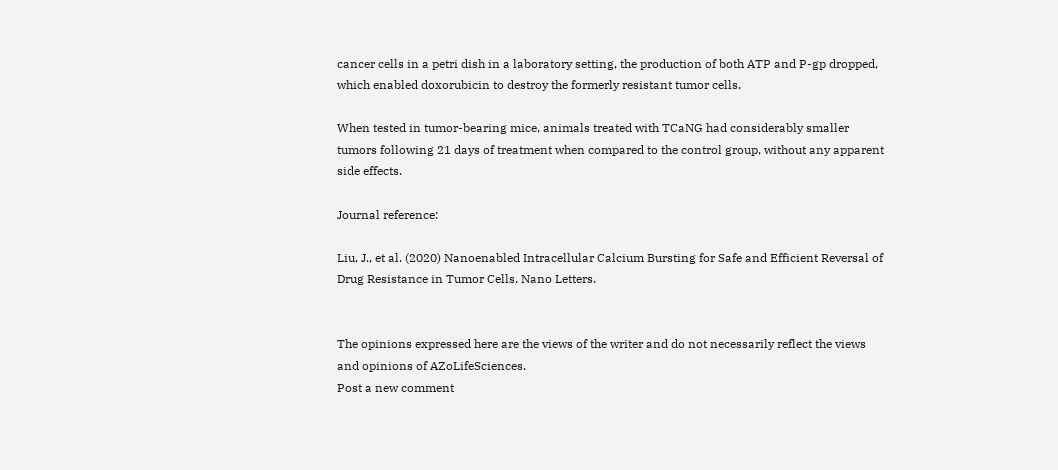cancer cells in a petri dish in a laboratory setting, the production of both ATP and P-gp dropped, which enabled doxorubicin to destroy the formerly resistant tumor cells.

When tested in tumor-bearing mice, animals treated with TCaNG had considerably smaller tumors following 21 days of treatment when compared to the control group, without any apparent side effects.

Journal reference:

Liu, J., et al. (2020) Nanoenabled Intracellular Calcium Bursting for Safe and Efficient Reversal of Drug Resistance in Tumor Cells. Nano Letters.


The opinions expressed here are the views of the writer and do not necessarily reflect the views and opinions of AZoLifeSciences.
Post a new comment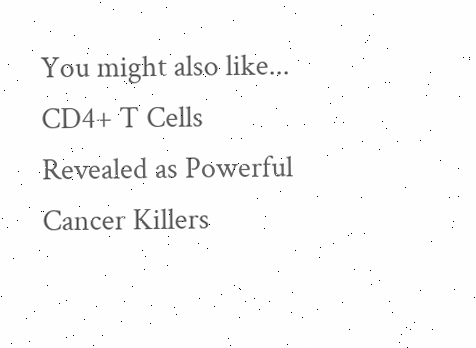You might also like...
CD4+ T Cells Revealed as Powerful Cancer Killers